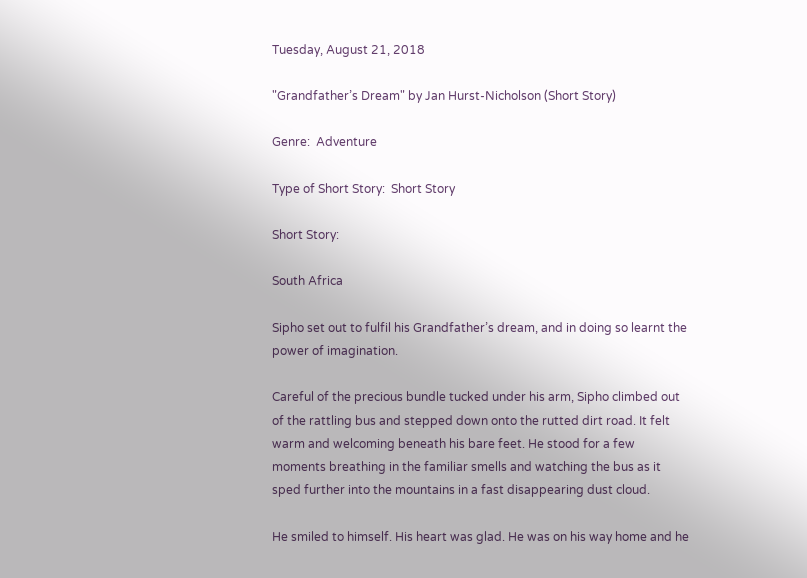Tuesday, August 21, 2018

"Grandfather’s Dream" by Jan Hurst-Nicholson (Short Story)

Genre:  Adventure

Type of Short Story:  Short Story

Short Story:

South Africa

Sipho set out to fulfil his Grandfather’s dream, and in doing so learnt the power of imagination.

Careful of the precious bundle tucked under his arm, Sipho climbed out of the rattling bus and stepped down onto the rutted dirt road. It felt warm and welcoming beneath his bare feet. He stood for a few moments breathing in the familiar smells and watching the bus as it sped further into the mountains in a fast disappearing dust cloud.

He smiled to himself. His heart was glad. He was on his way home and he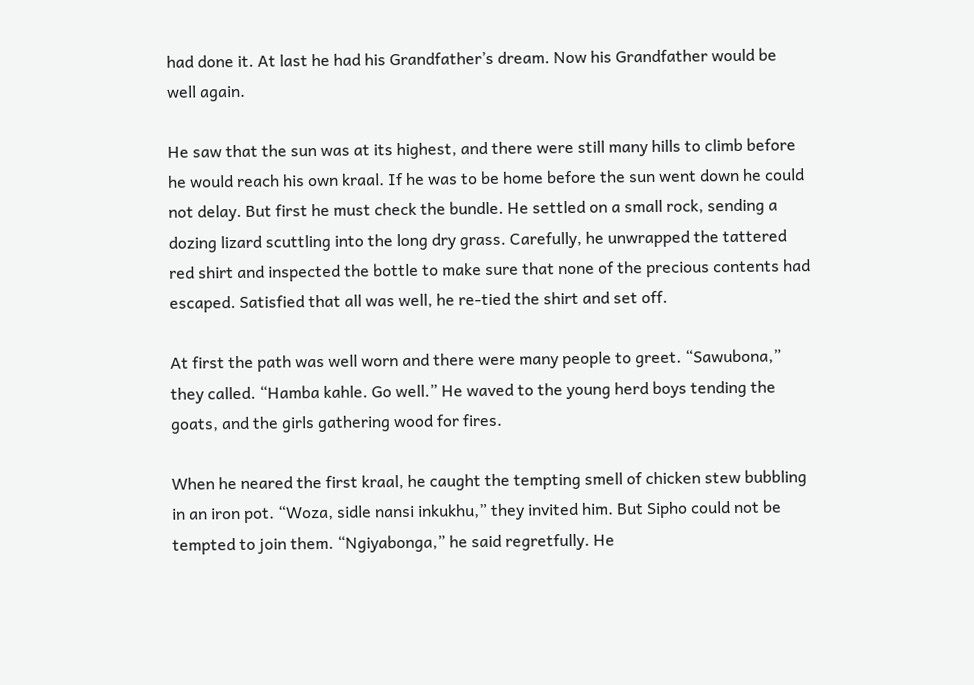had done it. At last he had his Grandfather’s dream. Now his Grandfather would be well again.

He saw that the sun was at its highest, and there were still many hills to climb before he would reach his own kraal. If he was to be home before the sun went down he could not delay. But first he must check the bundle. He settled on a small rock, sending a dozing lizard scuttling into the long dry grass. Carefully, he unwrapped the tattered red shirt and inspected the bottle to make sure that none of the precious contents had escaped. Satisfied that all was well, he re-tied the shirt and set off.

At first the path was well worn and there were many people to greet. “Sawubona,” they called. “Hamba kahle. Go well.” He waved to the young herd boys tending the goats, and the girls gathering wood for fires.

When he neared the first kraal, he caught the tempting smell of chicken stew bubbling in an iron pot. “Woza, sidle nansi inkukhu,” they invited him. But Sipho could not be tempted to join them. “Ngiyabonga,” he said regretfully. He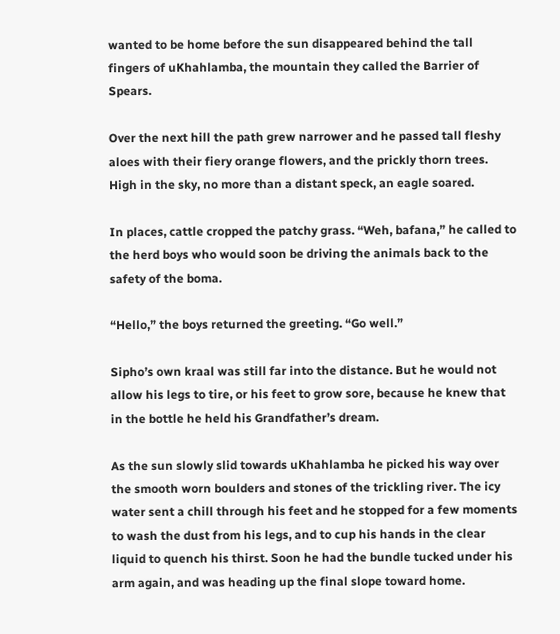wanted to be home before the sun disappeared behind the tall fingers of uKhahlamba, the mountain they called the Barrier of Spears.

Over the next hill the path grew narrower and he passed tall fleshy aloes with their fiery orange flowers, and the prickly thorn trees. High in the sky, no more than a distant speck, an eagle soared.

In places, cattle cropped the patchy grass. “Weh, bafana,” he called to the herd boys who would soon be driving the animals back to the safety of the boma.

“Hello,” the boys returned the greeting. “Go well.”

Sipho’s own kraal was still far into the distance. But he would not allow his legs to tire, or his feet to grow sore, because he knew that in the bottle he held his Grandfather’s dream.

As the sun slowly slid towards uKhahlamba he picked his way over the smooth worn boulders and stones of the trickling river. The icy water sent a chill through his feet and he stopped for a few moments to wash the dust from his legs, and to cup his hands in the clear liquid to quench his thirst. Soon he had the bundle tucked under his arm again, and was heading up the final slope toward home.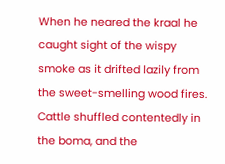When he neared the kraal he caught sight of the wispy smoke as it drifted lazily from the sweet-smelling wood fires. Cattle shuffled contentedly in the boma, and the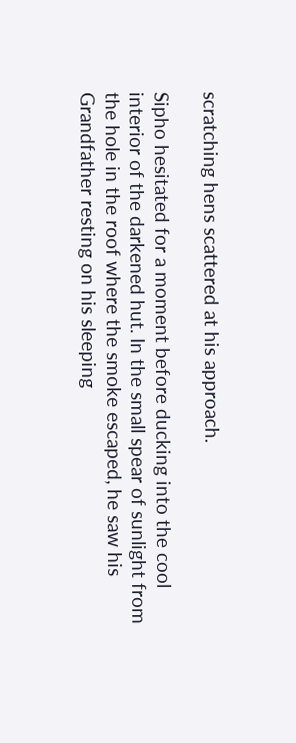scratching hens scattered at his approach.

Sipho hesitated for a moment before ducking into the cool interior of the darkened hut. In the small spear of sunlight from the hole in the roof where the smoke escaped, he saw his Grandfather resting on his sleeping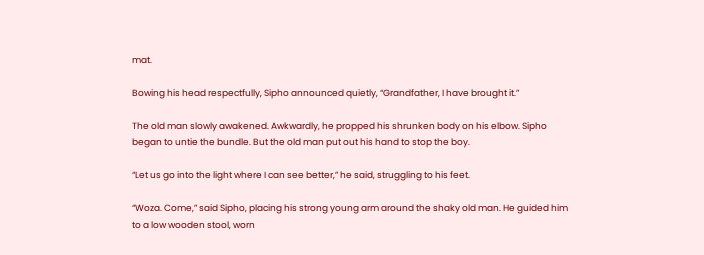mat.

Bowing his head respectfully, Sipho announced quietly, “Grandfather, I have brought it.”

The old man slowly awakened. Awkwardly, he propped his shrunken body on his elbow. Sipho began to untie the bundle. But the old man put out his hand to stop the boy.

“Let us go into the light where I can see better,” he said, struggling to his feet.

“Woza. Come,” said Sipho, placing his strong young arm around the shaky old man. He guided him to a low wooden stool, worn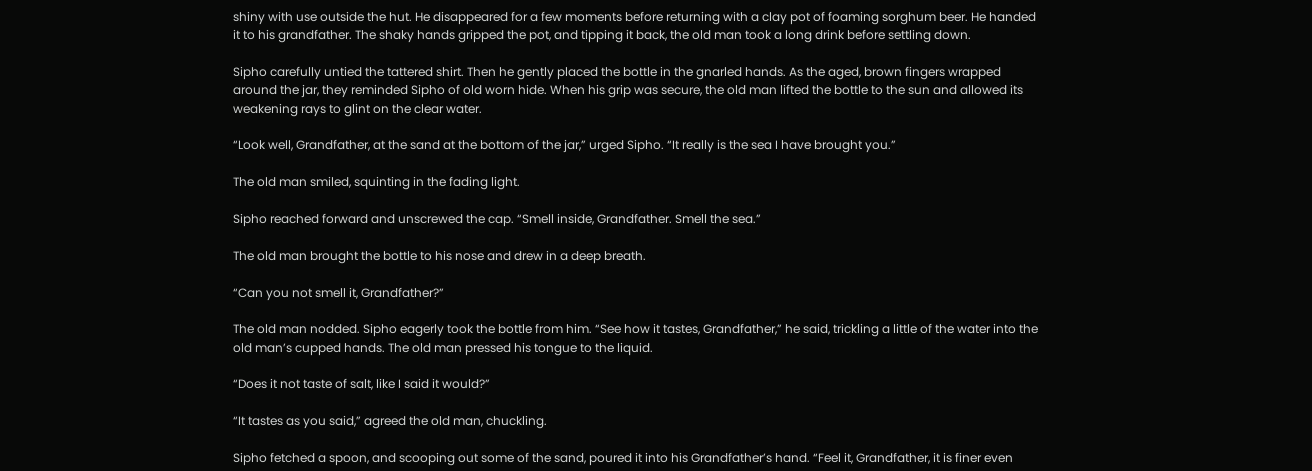shiny with use outside the hut. He disappeared for a few moments before returning with a clay pot of foaming sorghum beer. He handed it to his grandfather. The shaky hands gripped the pot, and tipping it back, the old man took a long drink before settling down.

Sipho carefully untied the tattered shirt. Then he gently placed the bottle in the gnarled hands. As the aged, brown fingers wrapped around the jar, they reminded Sipho of old worn hide. When his grip was secure, the old man lifted the bottle to the sun and allowed its weakening rays to glint on the clear water.

“Look well, Grandfather, at the sand at the bottom of the jar,” urged Sipho. “It really is the sea I have brought you.”

The old man smiled, squinting in the fading light.

Sipho reached forward and unscrewed the cap. “Smell inside, Grandfather. Smell the sea.”

The old man brought the bottle to his nose and drew in a deep breath.

“Can you not smell it, Grandfather?”

The old man nodded. Sipho eagerly took the bottle from him. “See how it tastes, Grandfather,” he said, trickling a little of the water into the old man’s cupped hands. The old man pressed his tongue to the liquid.

“Does it not taste of salt, like I said it would?”

“It tastes as you said,” agreed the old man, chuckling.

Sipho fetched a spoon, and scooping out some of the sand, poured it into his Grandfather’s hand. “Feel it, Grandfather, it is finer even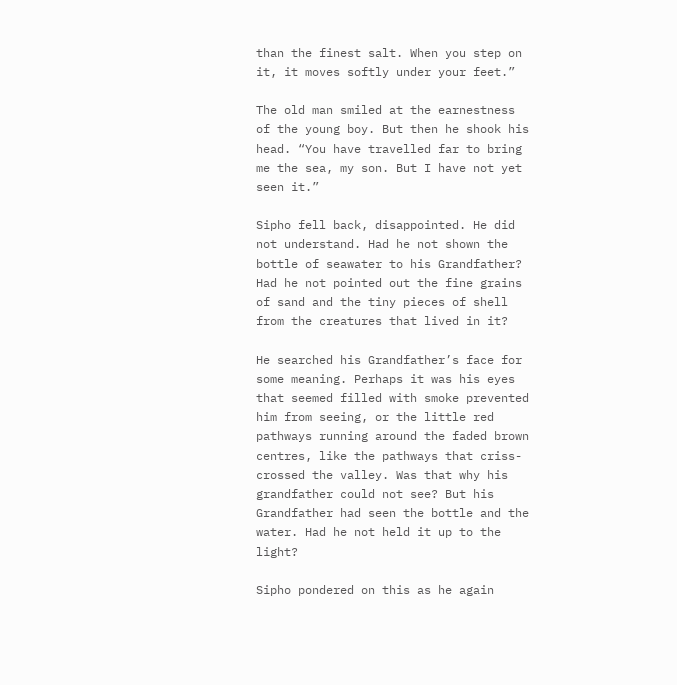than the finest salt. When you step on it, it moves softly under your feet.”

The old man smiled at the earnestness of the young boy. But then he shook his head. “You have travelled far to bring me the sea, my son. But I have not yet seen it.”

Sipho fell back, disappointed. He did not understand. Had he not shown the bottle of seawater to his Grandfather? Had he not pointed out the fine grains of sand and the tiny pieces of shell from the creatures that lived in it?

He searched his Grandfather’s face for some meaning. Perhaps it was his eyes that seemed filled with smoke prevented him from seeing, or the little red pathways running around the faded brown centres, like the pathways that criss-crossed the valley. Was that why his grandfather could not see? But his Grandfather had seen the bottle and the water. Had he not held it up to the light?

Sipho pondered on this as he again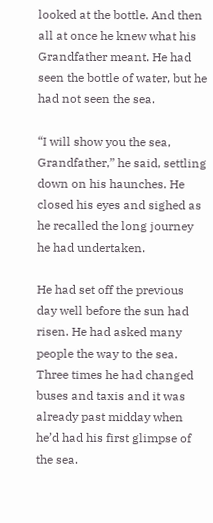looked at the bottle. And then all at once he knew what his Grandfather meant. He had seen the bottle of water, but he had not seen the sea.

“I will show you the sea, Grandfather,” he said, settling down on his haunches. He closed his eyes and sighed as he recalled the long journey he had undertaken.

He had set off the previous day well before the sun had risen. He had asked many people the way to the sea. Three times he had changed buses and taxis and it was already past midday when he’d had his first glimpse of the sea.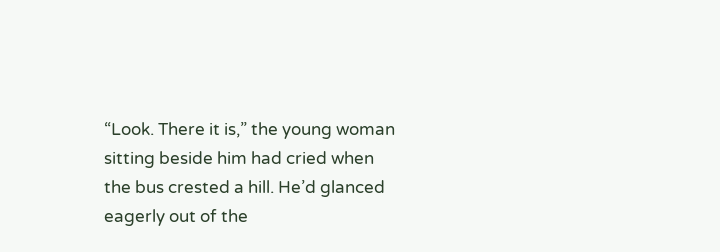“Look. There it is,” the young woman sitting beside him had cried when the bus crested a hill. He’d glanced eagerly out of the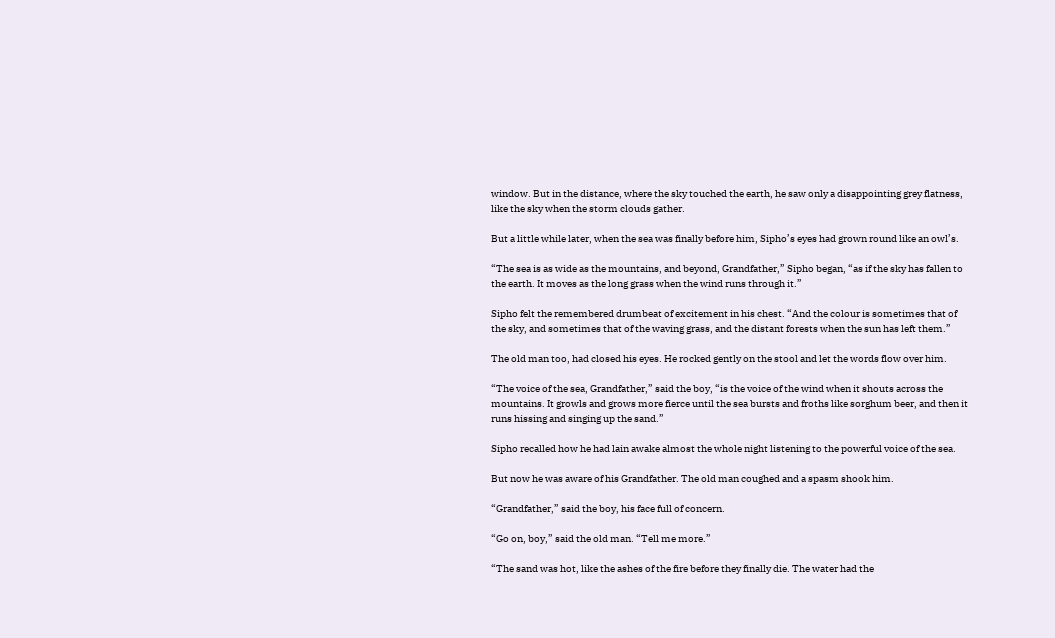window. But in the distance, where the sky touched the earth, he saw only a disappointing grey flatness, like the sky when the storm clouds gather.

But a little while later, when the sea was finally before him, Sipho’s eyes had grown round like an owl’s.

“The sea is as wide as the mountains, and beyond, Grandfather,” Sipho began, “as if the sky has fallen to the earth. It moves as the long grass when the wind runs through it.”

Sipho felt the remembered drumbeat of excitement in his chest. “And the colour is sometimes that of the sky, and sometimes that of the waving grass, and the distant forests when the sun has left them.”

The old man too, had closed his eyes. He rocked gently on the stool and let the words flow over him.

“The voice of the sea, Grandfather,” said the boy, “is the voice of the wind when it shouts across the mountains. It growls and grows more fierce until the sea bursts and froths like sorghum beer, and then it runs hissing and singing up the sand.”

Sipho recalled how he had lain awake almost the whole night listening to the powerful voice of the sea.

But now he was aware of his Grandfather. The old man coughed and a spasm shook him.

“Grandfather,” said the boy, his face full of concern.

“Go on, boy,” said the old man. “Tell me more.”

“The sand was hot, like the ashes of the fire before they finally die. The water had the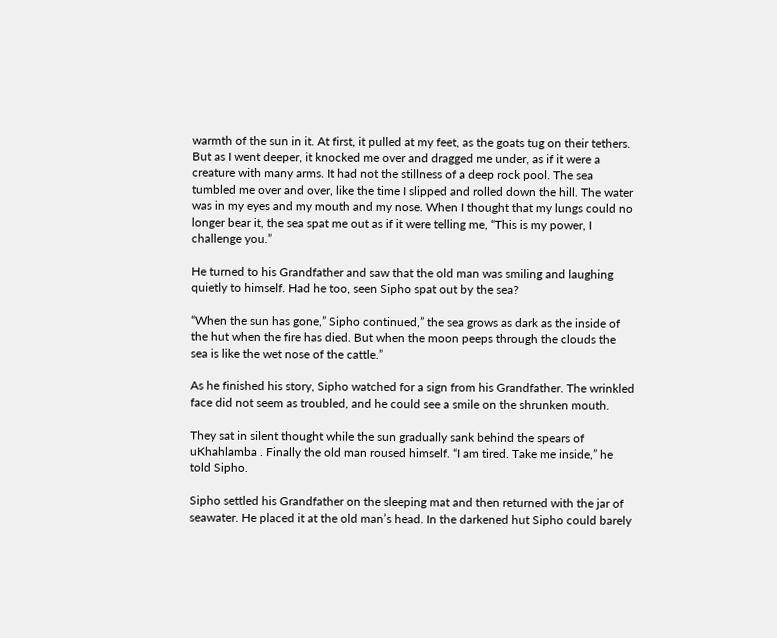warmth of the sun in it. At first, it pulled at my feet, as the goats tug on their tethers. But as I went deeper, it knocked me over and dragged me under, as if it were a creature with many arms. It had not the stillness of a deep rock pool. The sea tumbled me over and over, like the time I slipped and rolled down the hill. The water was in my eyes and my mouth and my nose. When I thought that my lungs could no longer bear it, the sea spat me out as if it were telling me, “This is my power, I challenge you.”

He turned to his Grandfather and saw that the old man was smiling and laughing quietly to himself. Had he too, seen Sipho spat out by the sea?

“When the sun has gone,” Sipho continued,” the sea grows as dark as the inside of the hut when the fire has died. But when the moon peeps through the clouds the sea is like the wet nose of the cattle.”

As he finished his story, Sipho watched for a sign from his Grandfather. The wrinkled face did not seem as troubled, and he could see a smile on the shrunken mouth.

They sat in silent thought while the sun gradually sank behind the spears of uKhahlamba . Finally the old man roused himself. “I am tired. Take me inside,” he told Sipho.

Sipho settled his Grandfather on the sleeping mat and then returned with the jar of seawater. He placed it at the old man’s head. In the darkened hut Sipho could barely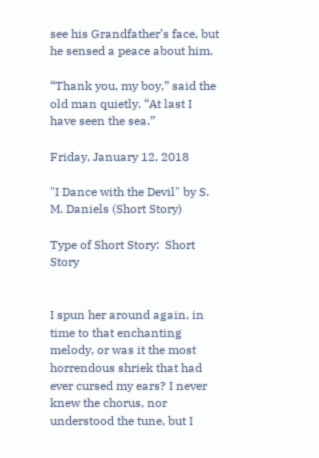see his Grandfather’s face, but he sensed a peace about him.

“Thank you, my boy,” said the old man quietly. “At last I have seen the sea.”

Friday, January 12, 2018

"I Dance with the Devil" by S. M. Daniels (Short Story)

Type of Short Story:  Short Story


I spun her around again, in time to that enchanting melody, or was it the most horrendous shriek that had ever cursed my ears? I never knew the chorus, nor understood the tune, but I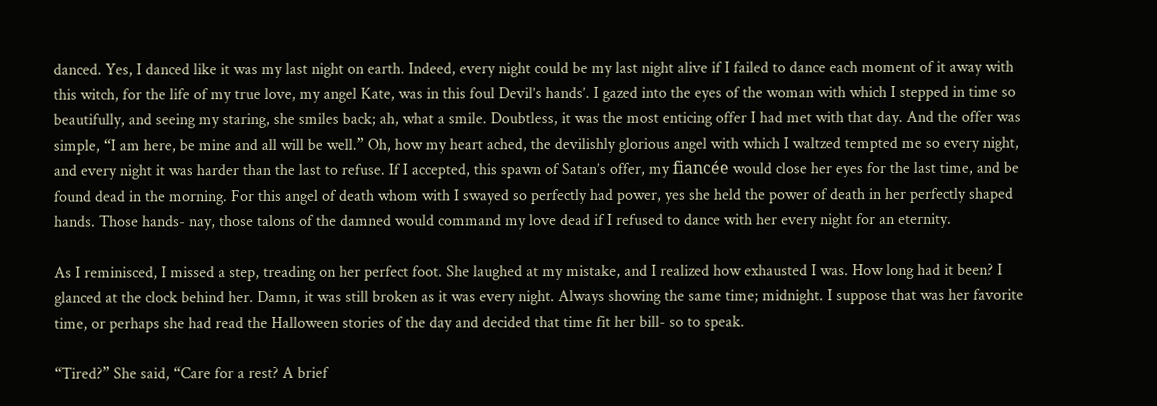danced. Yes, I danced like it was my last night on earth. Indeed, every night could be my last night alive if I failed to dance each moment of it away with this witch, for the life of my true love, my angel Kate, was in this foul Devil’s hands’. I gazed into the eyes of the woman with which I stepped in time so beautifully, and seeing my staring, she smiles back; ah, what a smile. Doubtless, it was the most enticing offer I had met with that day. And the offer was simple, “I am here, be mine and all will be well.” Oh, how my heart ached, the devilishly glorious angel with which I waltzed tempted me so every night, and every night it was harder than the last to refuse. If I accepted, this spawn of Satan’s offer, my fiancée would close her eyes for the last time, and be found dead in the morning. For this angel of death whom with I swayed so perfectly had power, yes she held the power of death in her perfectly shaped hands. Those hands- nay, those talons of the damned would command my love dead if I refused to dance with her every night for an eternity.

As I reminisced, I missed a step, treading on her perfect foot. She laughed at my mistake, and I realized how exhausted I was. How long had it been? I glanced at the clock behind her. Damn, it was still broken as it was every night. Always showing the same time; midnight. I suppose that was her favorite time, or perhaps she had read the Halloween stories of the day and decided that time fit her bill- so to speak.

“Tired?” She said, “Care for a rest? A brief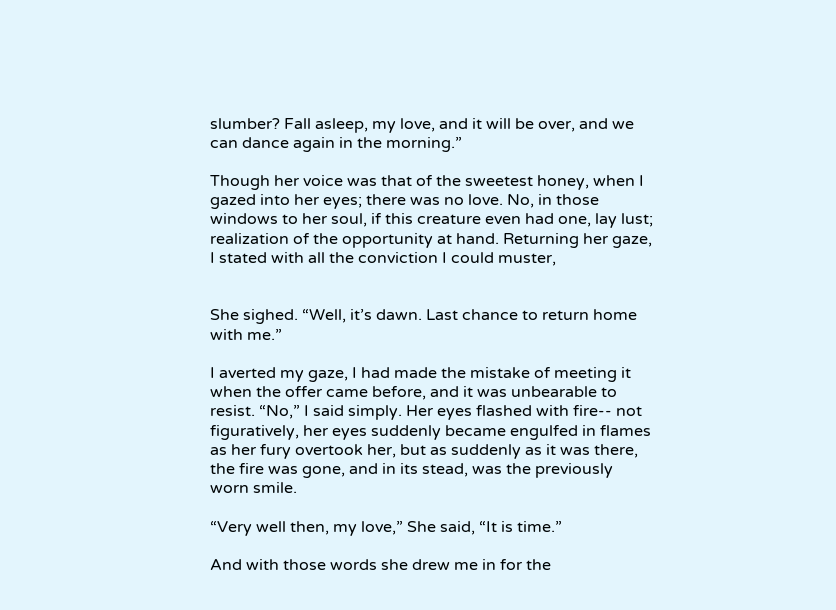slumber? Fall asleep, my love, and it will be over, and we can dance again in the morning.”

Though her voice was that of the sweetest honey, when I gazed into her eyes; there was no love. No, in those windows to her soul, if this creature even had one, lay lust; realization of the opportunity at hand. Returning her gaze, I stated with all the conviction I could muster,


She sighed. “Well, it’s dawn. Last chance to return home with me.”

I averted my gaze, I had made the mistake of meeting it when the offer came before, and it was unbearable to resist. “No,” I said simply. Her eyes flashed with fire-- not figuratively, her eyes suddenly became engulfed in flames as her fury overtook her, but as suddenly as it was there, the fire was gone, and in its stead, was the previously worn smile.

“Very well then, my love,” She said, “It is time.”

And with those words she drew me in for the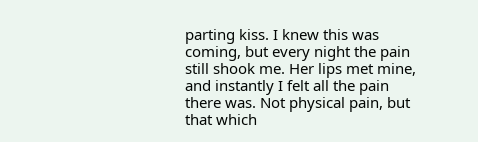parting kiss. I knew this was coming, but every night the pain still shook me. Her lips met mine, and instantly I felt all the pain there was. Not physical pain, but that which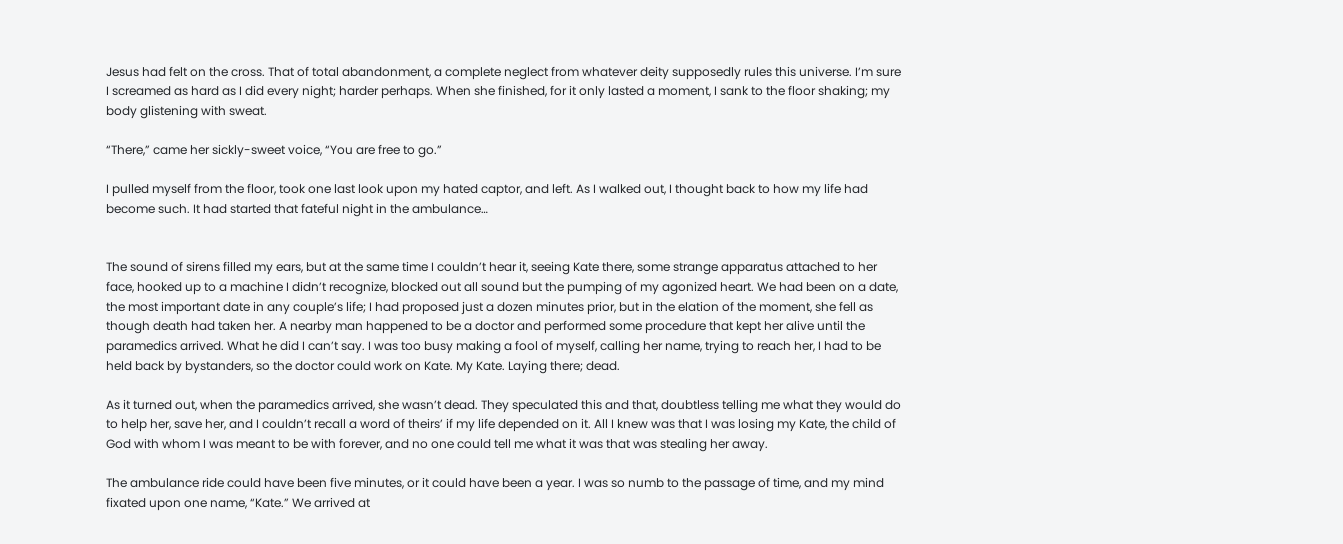Jesus had felt on the cross. That of total abandonment, a complete neglect from whatever deity supposedly rules this universe. I’m sure I screamed as hard as I did every night; harder perhaps. When she finished, for it only lasted a moment, I sank to the floor shaking; my body glistening with sweat.

“There,” came her sickly-sweet voice, “You are free to go.”

I pulled myself from the floor, took one last look upon my hated captor, and left. As I walked out, I thought back to how my life had become such. It had started that fateful night in the ambulance…


The sound of sirens filled my ears, but at the same time I couldn’t hear it, seeing Kate there, some strange apparatus attached to her face, hooked up to a machine I didn’t recognize, blocked out all sound but the pumping of my agonized heart. We had been on a date, the most important date in any couple’s life; I had proposed just a dozen minutes prior, but in the elation of the moment, she fell as though death had taken her. A nearby man happened to be a doctor and performed some procedure that kept her alive until the paramedics arrived. What he did I can’t say. I was too busy making a fool of myself, calling her name, trying to reach her, I had to be held back by bystanders, so the doctor could work on Kate. My Kate. Laying there; dead.

As it turned out, when the paramedics arrived, she wasn’t dead. They speculated this and that, doubtless telling me what they would do to help her, save her, and I couldn’t recall a word of theirs’ if my life depended on it. All I knew was that I was losing my Kate, the child of God with whom I was meant to be with forever, and no one could tell me what it was that was stealing her away.

The ambulance ride could have been five minutes, or it could have been a year. I was so numb to the passage of time, and my mind fixated upon one name, “Kate.” We arrived at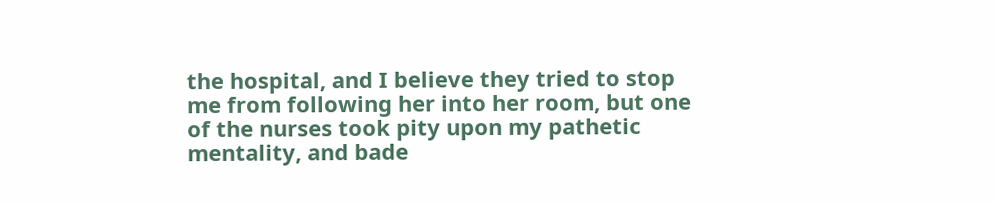the hospital, and I believe they tried to stop me from following her into her room, but one of the nurses took pity upon my pathetic mentality, and bade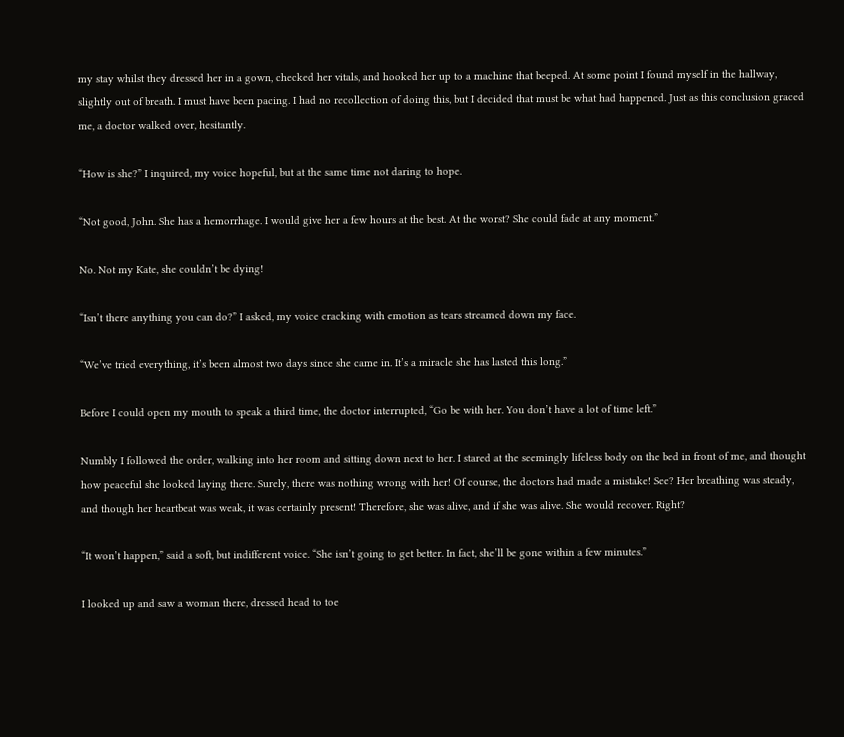my stay whilst they dressed her in a gown, checked her vitals, and hooked her up to a machine that beeped. At some point I found myself in the hallway, slightly out of breath. I must have been pacing. I had no recollection of doing this, but I decided that must be what had happened. Just as this conclusion graced me, a doctor walked over, hesitantly.

“How is she?” I inquired, my voice hopeful, but at the same time not daring to hope.

“Not good, John. She has a hemorrhage. I would give her a few hours at the best. At the worst? She could fade at any moment.”

No. Not my Kate, she couldn’t be dying!

“Isn’t there anything you can do?” I asked, my voice cracking with emotion as tears streamed down my face.

“We’ve tried everything, it’s been almost two days since she came in. It’s a miracle she has lasted this long.”

Before I could open my mouth to speak a third time, the doctor interrupted, “Go be with her. You don’t have a lot of time left.”

Numbly I followed the order, walking into her room and sitting down next to her. I stared at the seemingly lifeless body on the bed in front of me, and thought how peaceful she looked laying there. Surely, there was nothing wrong with her! Of course, the doctors had made a mistake! See? Her breathing was steady, and though her heartbeat was weak, it was certainly present! Therefore, she was alive, and if she was alive. She would recover. Right?

“It won’t happen,” said a soft, but indifferent voice. “She isn’t going to get better. In fact, she’ll be gone within a few minutes.”

I looked up and saw a woman there, dressed head to toe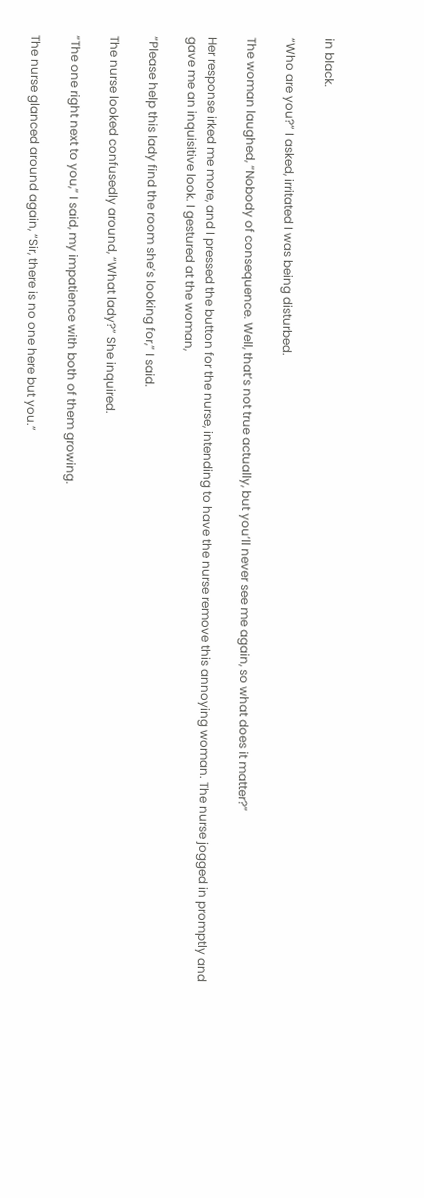in black.

“Who are you?” I asked, irritated I was being disturbed.

The woman laughed, “Nobody of consequence. Well, that’s not true actually, but you’ll never see me again, so what does it matter?”

Her response irked me more, and I pressed the button for the nurse, intending to have the nurse remove this annoying woman. The nurse jogged in promptly and gave me an inquisitive look. I gestured at the woman,

“Please help this lady find the room she’s looking for,” I said.

The nurse looked confusedly around, “What lady?” She inquired.

“The one right next to you,” I said, my impatience with both of them growing.

The nurse glanced around again, “Sir, there is no one here but you.”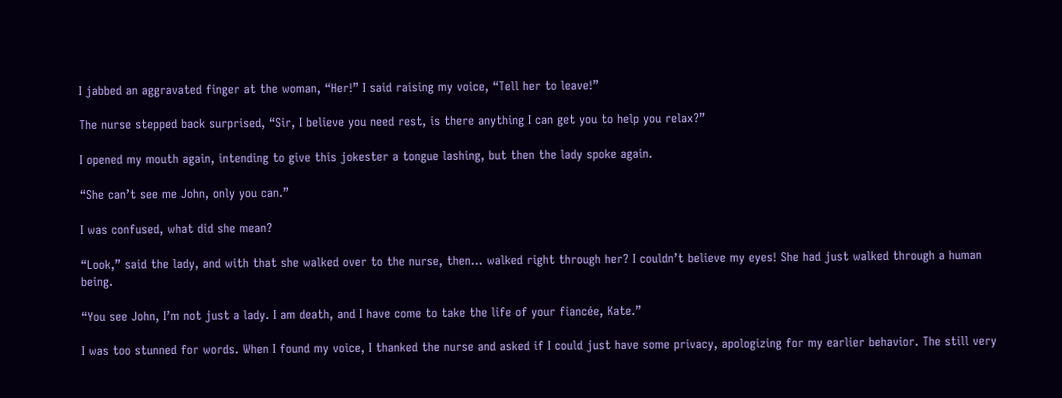I jabbed an aggravated finger at the woman, “Her!” I said raising my voice, “Tell her to leave!”

The nurse stepped back surprised, “Sir, I believe you need rest, is there anything I can get you to help you relax?”

I opened my mouth again, intending to give this jokester a tongue lashing, but then the lady spoke again.

“She can’t see me John, only you can.”

I was confused, what did she mean?

“Look,” said the lady, and with that she walked over to the nurse, then… walked right through her? I couldn’t believe my eyes! She had just walked through a human being.

“You see John, I’m not just a lady. I am death, and I have come to take the life of your fiancée, Kate.”

I was too stunned for words. When I found my voice, I thanked the nurse and asked if I could just have some privacy, apologizing for my earlier behavior. The still very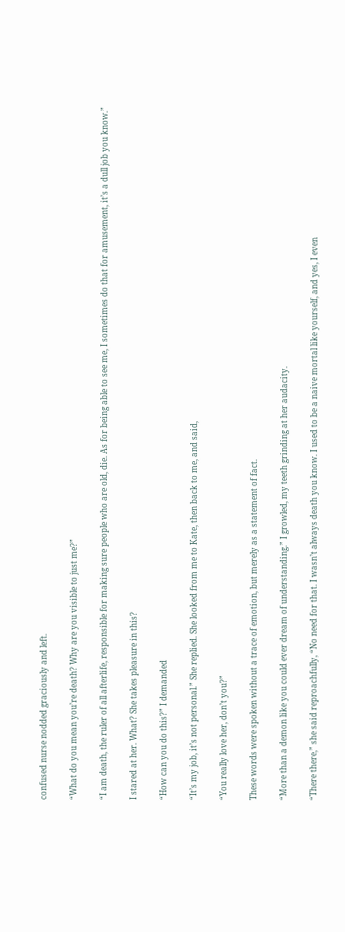confused nurse nodded graciously and left.

“What do you mean you’re death? Why are you visible to just me?”

“I am death, the ruler of all afterlife, responsible for making sure people who are old, die. As for being able to see me, I sometimes do that for amusement, it’s a dull job you know.”

I stared at her. What? She takes pleasure in this?

“How can you do this?” I demanded

“It’s my job, it’s not personal.” She replied. She looked from me to Kate, then back to me, and said,

“You really love her, don’t you?”

These words were spoken without a trace of emotion, but merely as a statement of fact.

“More than a demon like you could ever dream of understanding.” I growled, my teeth grinding at her audacity.

“There there,” she said reproachfully, “No need for that. I wasn’t always death you know. I used to be a naive mortal like yourself, and yes, I even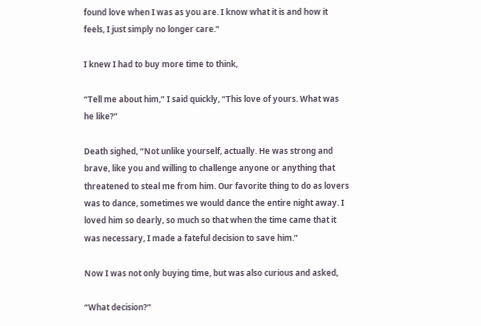found love when I was as you are. I know what it is and how it feels, I just simply no longer care.”

I knew I had to buy more time to think,

“Tell me about him,” I said quickly, “This love of yours. What was he like?”

Death sighed, “Not unlike yourself, actually. He was strong and brave, like you and willing to challenge anyone or anything that threatened to steal me from him. Our favorite thing to do as lovers was to dance, sometimes we would dance the entire night away. I loved him so dearly, so much so that when the time came that it was necessary, I made a fateful decision to save him.”

Now I was not only buying time, but was also curious and asked,

“What decision?”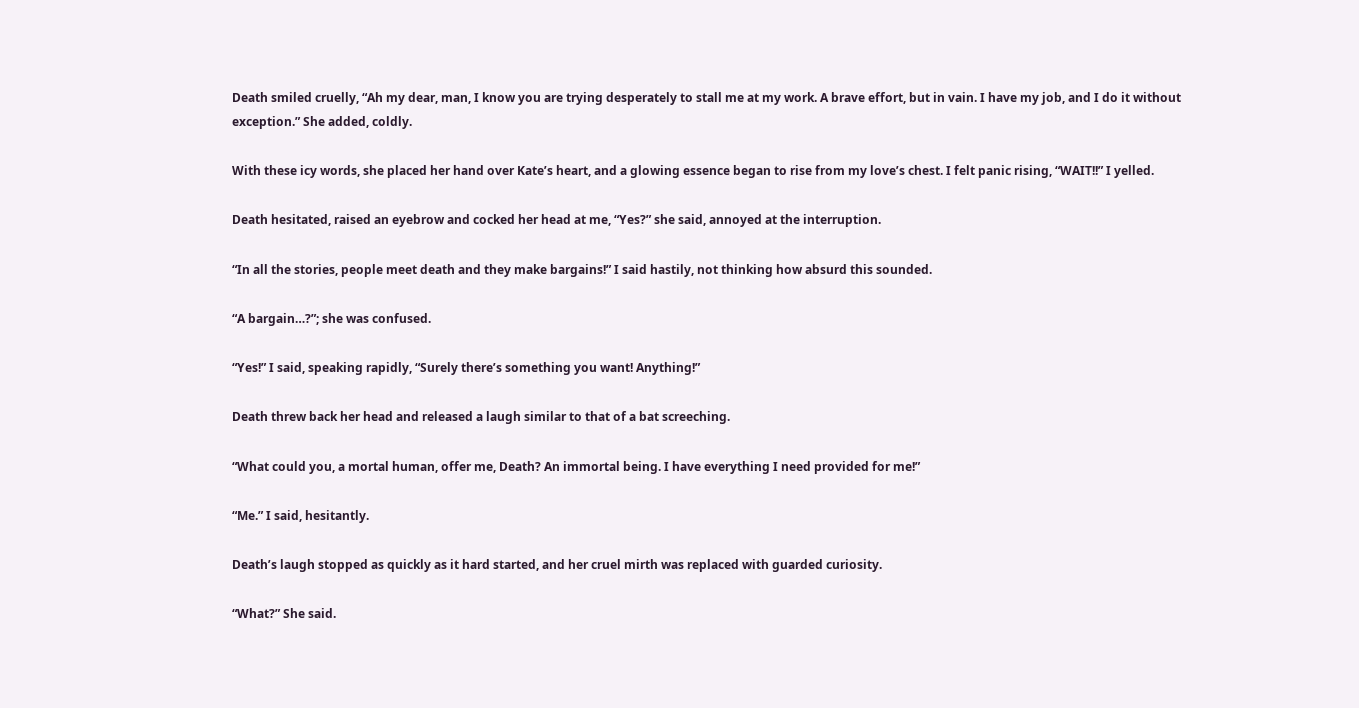Death smiled cruelly, “Ah my dear, man, I know you are trying desperately to stall me at my work. A brave effort, but in vain. I have my job, and I do it without exception.” She added, coldly.

With these icy words, she placed her hand over Kate’s heart, and a glowing essence began to rise from my love’s chest. I felt panic rising, “WAIT!!” I yelled.

Death hesitated, raised an eyebrow and cocked her head at me, “Yes?” she said, annoyed at the interruption.

“In all the stories, people meet death and they make bargains!” I said hastily, not thinking how absurd this sounded.

“A bargain…?”; she was confused.

“Yes!” I said, speaking rapidly, “Surely there’s something you want! Anything!”

Death threw back her head and released a laugh similar to that of a bat screeching.

“What could you, a mortal human, offer me, Death? An immortal being. I have everything I need provided for me!”

“Me.” I said, hesitantly.

Death’s laugh stopped as quickly as it hard started, and her cruel mirth was replaced with guarded curiosity.

“What?” She said.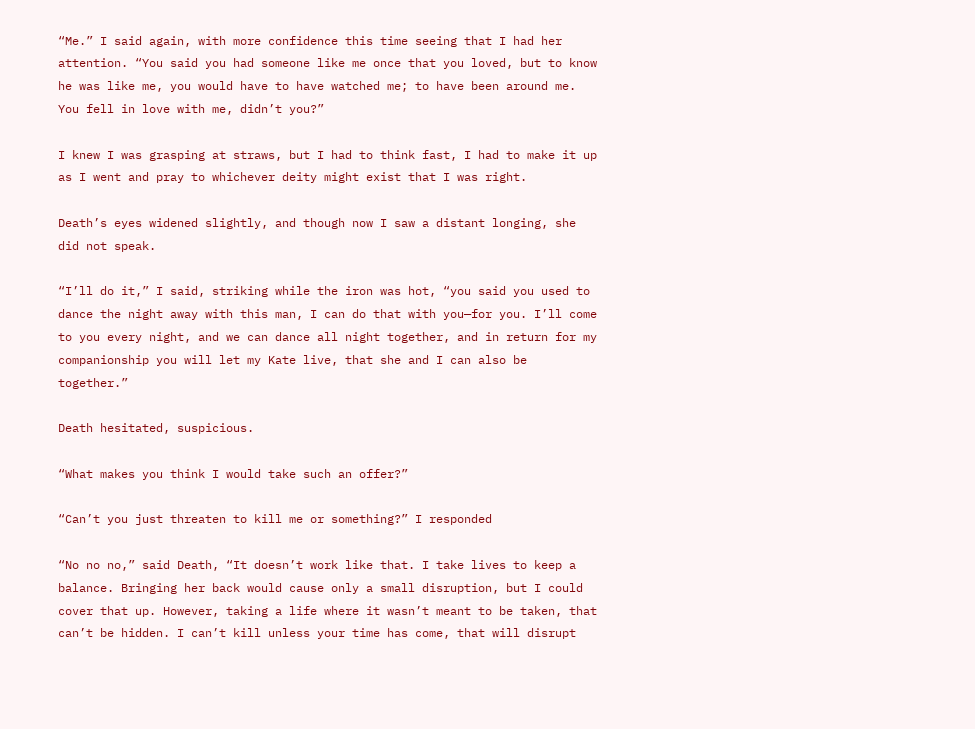“Me.” I said again, with more confidence this time seeing that I had her attention. “You said you had someone like me once that you loved, but to know he was like me, you would have to have watched me; to have been around me. You fell in love with me, didn’t you?”

I knew I was grasping at straws, but I had to think fast, I had to make it up as I went and pray to whichever deity might exist that I was right.

Death’s eyes widened slightly, and though now I saw a distant longing, she did not speak.

“I’ll do it,” I said, striking while the iron was hot, “you said you used to dance the night away with this man, I can do that with you—for you. I’ll come to you every night, and we can dance all night together, and in return for my companionship you will let my Kate live, that she and I can also be together.”

Death hesitated, suspicious.

“What makes you think I would take such an offer?”

“Can’t you just threaten to kill me or something?” I responded

“No no no,” said Death, “It doesn’t work like that. I take lives to keep a balance. Bringing her back would cause only a small disruption, but I could cover that up. However, taking a life where it wasn’t meant to be taken, that can’t be hidden. I can’t kill unless your time has come, that will disrupt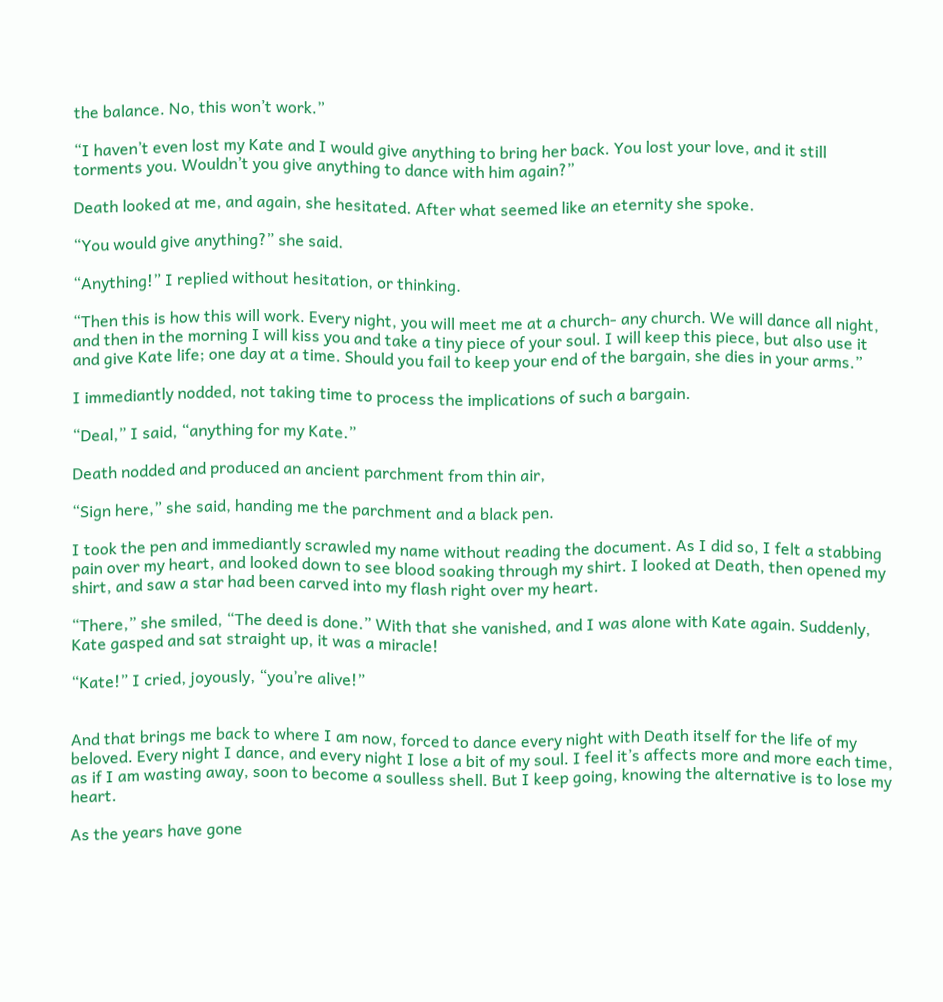the balance. No, this won’t work.”

“I haven’t even lost my Kate and I would give anything to bring her back. You lost your love, and it still torments you. Wouldn’t you give anything to dance with him again?”

Death looked at me, and again, she hesitated. After what seemed like an eternity she spoke.

“You would give anything?” she said.

“Anything!” I replied without hesitation, or thinking.

“Then this is how this will work. Every night, you will meet me at a church- any church. We will dance all night, and then in the morning I will kiss you and take a tiny piece of your soul. I will keep this piece, but also use it and give Kate life; one day at a time. Should you fail to keep your end of the bargain, she dies in your arms.”

I immediantly nodded, not taking time to process the implications of such a bargain.

“Deal,” I said, “anything for my Kate.”

Death nodded and produced an ancient parchment from thin air,

“Sign here,” she said, handing me the parchment and a black pen.

I took the pen and immediantly scrawled my name without reading the document. As I did so, I felt a stabbing pain over my heart, and looked down to see blood soaking through my shirt. I looked at Death, then opened my shirt, and saw a star had been carved into my flash right over my heart.

“There,” she smiled, “The deed is done.” With that she vanished, and I was alone with Kate again. Suddenly, Kate gasped and sat straight up, it was a miracle!

“Kate!” I cried, joyously, “you’re alive!”


And that brings me back to where I am now, forced to dance every night with Death itself for the life of my beloved. Every night I dance, and every night I lose a bit of my soul. I feel it’s affects more and more each time, as if I am wasting away, soon to become a soulless shell. But I keep going, knowing the alternative is to lose my heart.

As the years have gone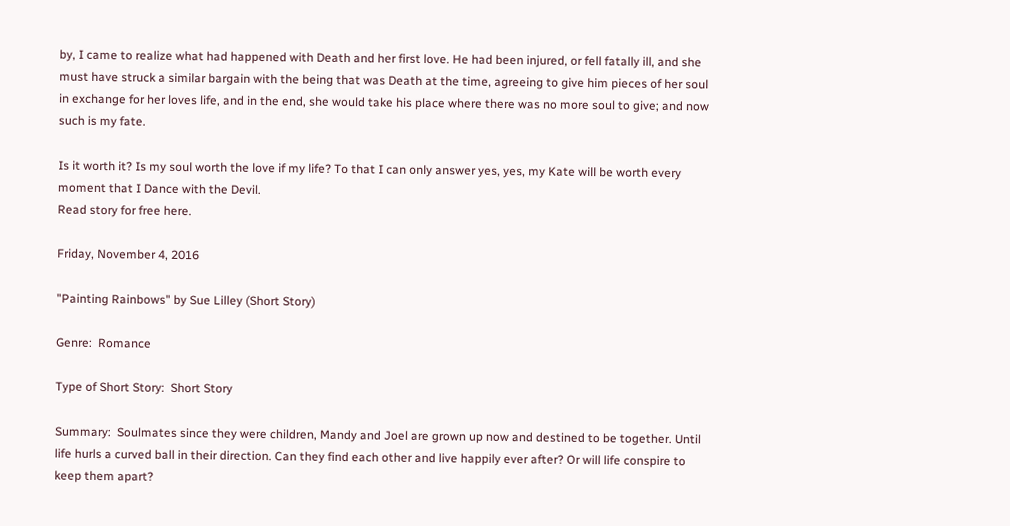by, I came to realize what had happened with Death and her first love. He had been injured, or fell fatally ill, and she must have struck a similar bargain with the being that was Death at the time, agreeing to give him pieces of her soul in exchange for her loves life, and in the end, she would take his place where there was no more soul to give; and now such is my fate.

Is it worth it? Is my soul worth the love if my life? To that I can only answer yes, yes, my Kate will be worth every moment that I Dance with the Devil.
Read story for free here.

Friday, November 4, 2016

"Painting Rainbows" by Sue Lilley (Short Story)

Genre:  Romance

Type of Short Story:  Short Story

Summary:  Soulmates since they were children, Mandy and Joel are grown up now and destined to be together. Until life hurls a curved ball in their direction. Can they find each other and live happily ever after? Or will life conspire to keep them apart?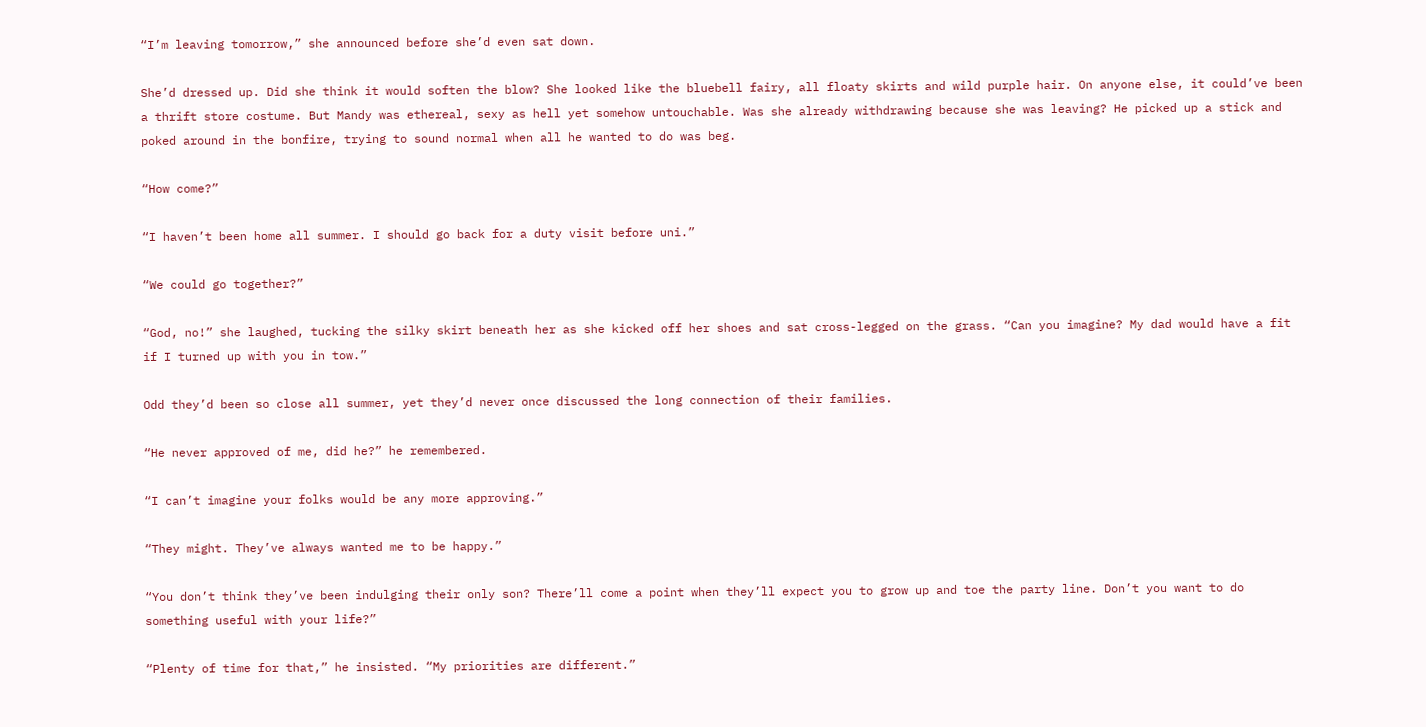“I’m leaving tomorrow,” she announced before she’d even sat down.

She’d dressed up. Did she think it would soften the blow? She looked like the bluebell fairy, all floaty skirts and wild purple hair. On anyone else, it could’ve been a thrift store costume. But Mandy was ethereal, sexy as hell yet somehow untouchable. Was she already withdrawing because she was leaving? He picked up a stick and poked around in the bonfire, trying to sound normal when all he wanted to do was beg.

“How come?”

“I haven’t been home all summer. I should go back for a duty visit before uni.”

“We could go together?”

“God, no!” she laughed, tucking the silky skirt beneath her as she kicked off her shoes and sat cross-legged on the grass. “Can you imagine? My dad would have a fit if I turned up with you in tow.”

Odd they’d been so close all summer, yet they’d never once discussed the long connection of their families.

“He never approved of me, did he?” he remembered.

“I can’t imagine your folks would be any more approving.”

“They might. They’ve always wanted me to be happy.”

“You don’t think they’ve been indulging their only son? There’ll come a point when they’ll expect you to grow up and toe the party line. Don’t you want to do something useful with your life?”

“Plenty of time for that,” he insisted. “My priorities are different.”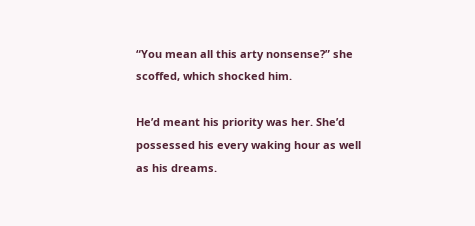“You mean all this arty nonsense?” she scoffed, which shocked him.

He’d meant his priority was her. She’d possessed his every waking hour as well as his dreams.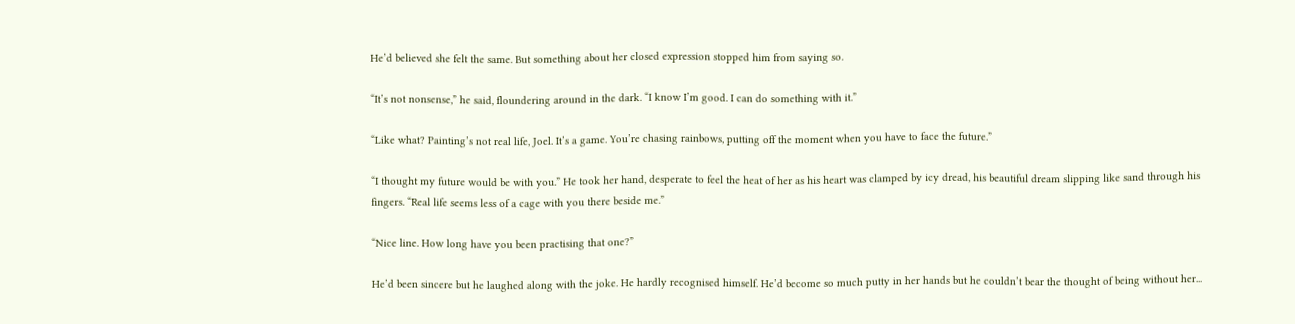He’d believed she felt the same. But something about her closed expression stopped him from saying so.

“It’s not nonsense,” he said, floundering around in the dark. “I know I’m good. I can do something with it.”

“Like what? Painting’s not real life, Joel. It’s a game. You’re chasing rainbows, putting off the moment when you have to face the future.”

“I thought my future would be with you.” He took her hand, desperate to feel the heat of her as his heart was clamped by icy dread, his beautiful dream slipping like sand through his fingers. “Real life seems less of a cage with you there beside me.”

“Nice line. How long have you been practising that one?”

He’d been sincere but he laughed along with the joke. He hardly recognised himself. He’d become so much putty in her hands but he couldn’t bear the thought of being without her...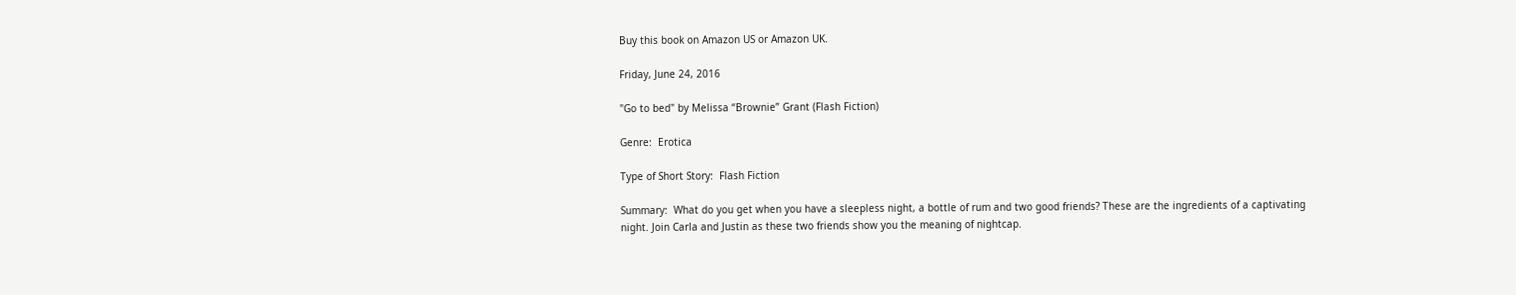Buy this book on Amazon US or Amazon UK.

Friday, June 24, 2016

"Go to bed" by Melissa “Brownie” Grant (Flash Fiction)

Genre:  Erotica

Type of Short Story:  Flash Fiction

Summary:  What do you get when you have a sleepless night, a bottle of rum and two good friends? These are the ingredients of a captivating night. Join Carla and Justin as these two friends show you the meaning of nightcap.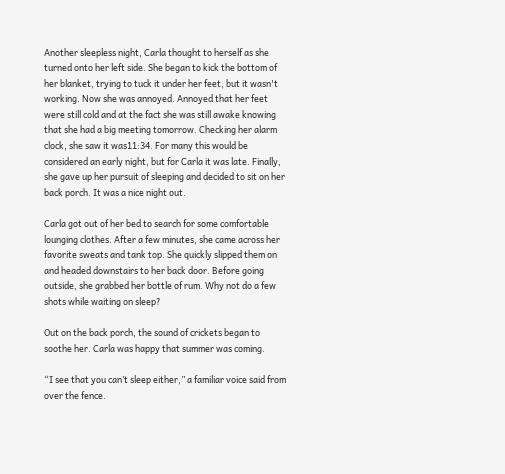Another sleepless night, Carla thought to herself as she turned onto her left side. She began to kick the bottom of her blanket, trying to tuck it under her feet, but it wasn't working. Now she was annoyed. Annoyed that her feet were still cold and at the fact she was still awake knowing that she had a big meeting tomorrow. Checking her alarm clock, she saw it was11:34. For many this would be considered an early night, but for Carla it was late. Finally, she gave up her pursuit of sleeping and decided to sit on her back porch. It was a nice night out.

Carla got out of her bed to search for some comfortable lounging clothes. After a few minutes, she came across her favorite sweats and tank top. She quickly slipped them on and headed downstairs to her back door. Before going outside, she grabbed her bottle of rum. Why not do a few shots while waiting on sleep?

Out on the back porch, the sound of crickets began to soothe her. Carla was happy that summer was coming.

“I see that you can’t sleep either,” a familiar voice said from over the fence.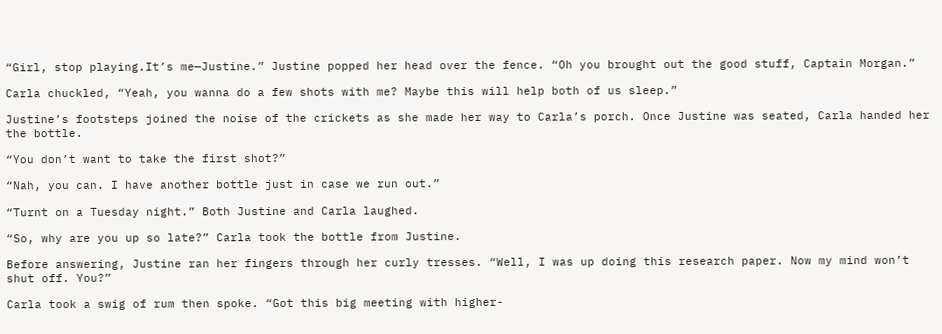“Girl, stop playing.It’s me—Justine.” Justine popped her head over the fence. “Oh you brought out the good stuff, Captain Morgan.”

Carla chuckled, “Yeah, you wanna do a few shots with me? Maybe this will help both of us sleep.”

Justine’s footsteps joined the noise of the crickets as she made her way to Carla’s porch. Once Justine was seated, Carla handed her the bottle.

“You don’t want to take the first shot?”

“Nah, you can. I have another bottle just in case we run out.”

“Turnt on a Tuesday night.” Both Justine and Carla laughed.

“So, why are you up so late?” Carla took the bottle from Justine.

Before answering, Justine ran her fingers through her curly tresses. “Well, I was up doing this research paper. Now my mind won’t shut off. You?”

Carla took a swig of rum then spoke. “Got this big meeting with higher-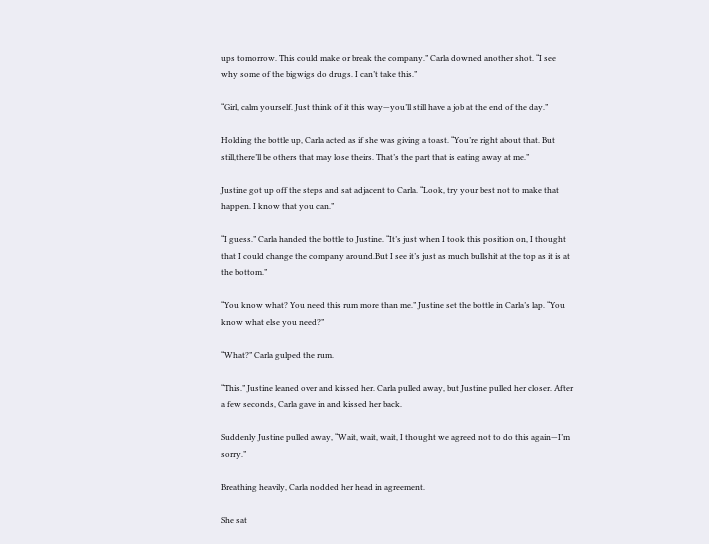ups tomorrow. This could make or break the company.” Carla downed another shot. “I see why some of the bigwigs do drugs. I can’t take this.”

“Girl, calm yourself. Just think of it this way—you’ll still have a job at the end of the day.”

Holding the bottle up, Carla acted as if she was giving a toast. “You’re right about that. But still,there’ll be others that may lose theirs. That’s the part that is eating away at me.”

Justine got up off the steps and sat adjacent to Carla. “Look, try your best not to make that happen. I know that you can.”

“I guess.” Carla handed the bottle to Justine. “It’s just when I took this position on, I thought that I could change the company around.But I see it’s just as much bullshit at the top as it is at the bottom.”

“You know what? You need this rum more than me.” Justine set the bottle in Carla’s lap. “You know what else you need?”

“What?” Carla gulped the rum.

“This.” Justine leaned over and kissed her. Carla pulled away, but Justine pulled her closer. After a few seconds, Carla gave in and kissed her back.

Suddenly Justine pulled away, “Wait, wait, wait, I thought we agreed not to do this again—I’m sorry.”

Breathing heavily, Carla nodded her head in agreement.

She sat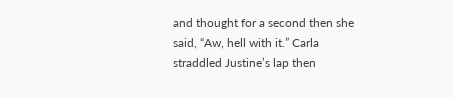and thought for a second then she said, “Aw, hell with it.” Carla straddled Justine’s lap then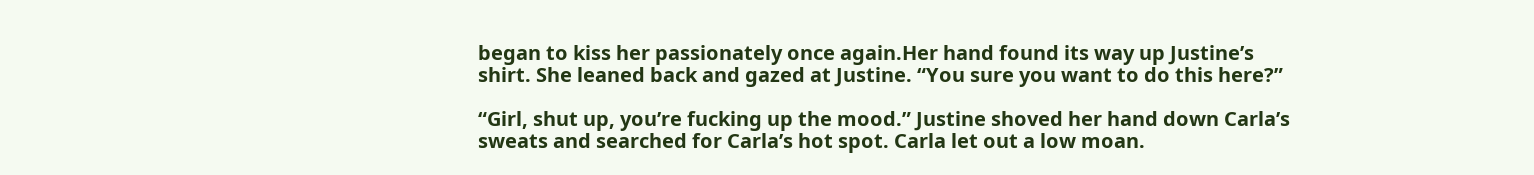began to kiss her passionately once again.Her hand found its way up Justine’s shirt. She leaned back and gazed at Justine. “You sure you want to do this here?”

“Girl, shut up, you’re fucking up the mood.” Justine shoved her hand down Carla’s sweats and searched for Carla’s hot spot. Carla let out a low moan.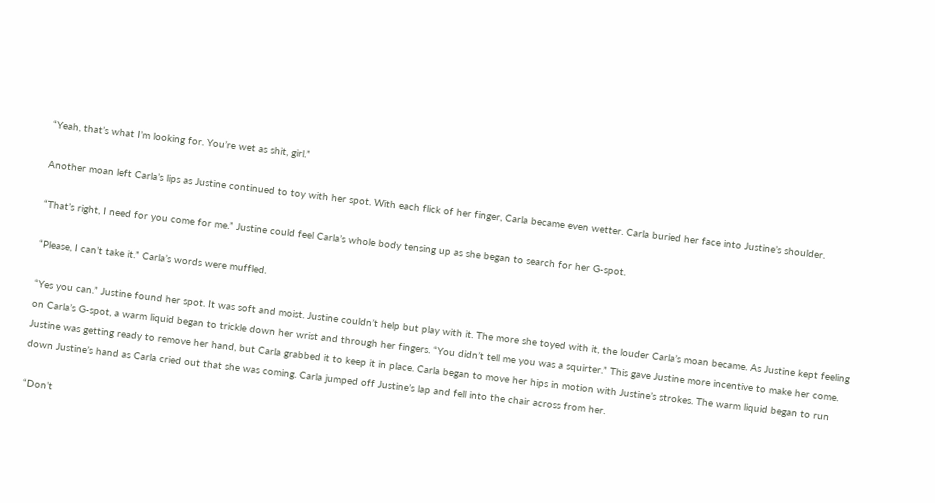“Yeah, that’s what I’m looking for. You’re wet as shit, girl.”

Another moan left Carla’s lips as Justine continued to toy with her spot. With each flick of her finger, Carla became even wetter. Carla buried her face into Justine’s shoulder.

“That’s right, I need for you come for me.” Justine could feel Carla’s whole body tensing up as she began to search for her G-spot.

“Please, I can’t take it.” Carla’s words were muffled.

“Yes you can.” Justine found her spot. It was soft and moist. Justine couldn’t help but play with it. The more she toyed with it, the louder Carla’s moan became. As Justine kept feeling on Carla’s G-spot, a warm liquid began to trickle down her wrist and through her fingers. “You didn’t tell me you was a squirter.” This gave Justine more incentive to make her come. Justine was getting ready to remove her hand, but Carla grabbed it to keep it in place. Carla began to move her hips in motion with Justine’s strokes. The warm liquid began to run down Justine’s hand as Carla cried out that she was coming. Carla jumped off Justine’s lap and fell into the chair across from her.

“Don’t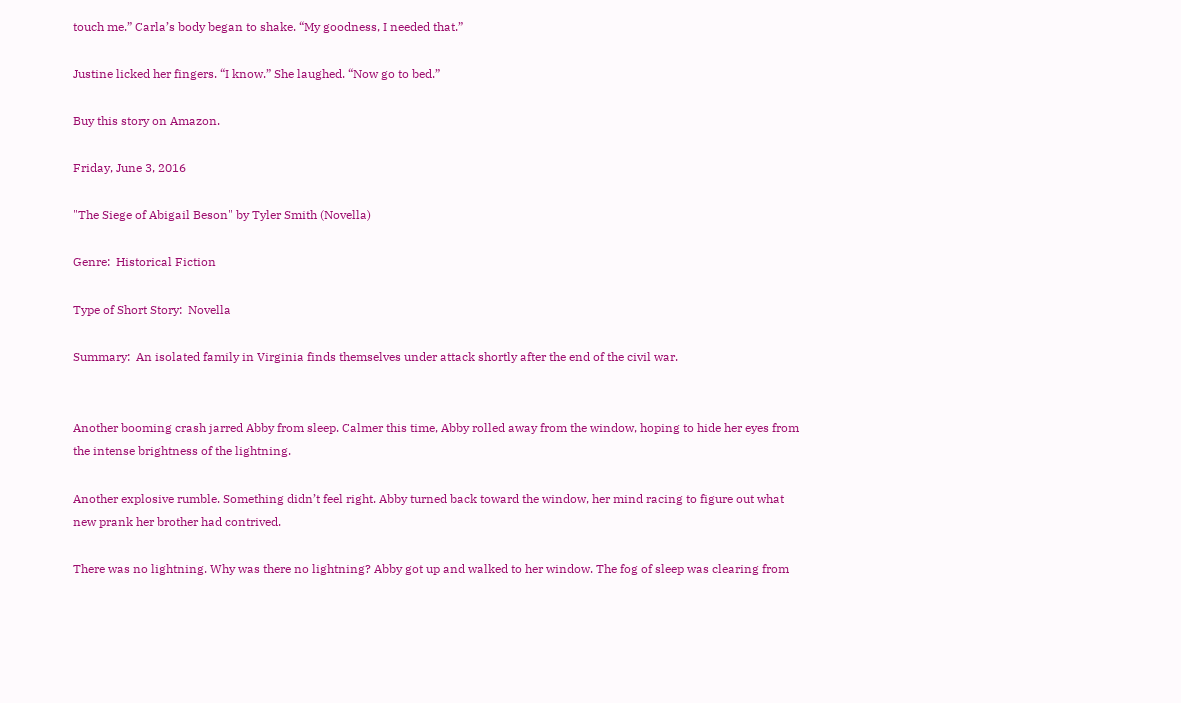touch me.” Carla’s body began to shake. “My goodness, I needed that.”

Justine licked her fingers. “I know.” She laughed. “Now go to bed.”

Buy this story on Amazon.

Friday, June 3, 2016

"The Siege of Abigail Beson" by Tyler Smith (Novella)

Genre:  Historical Fiction

Type of Short Story:  Novella

Summary:  An isolated family in Virginia finds themselves under attack shortly after the end of the civil war.


Another booming crash jarred Abby from sleep. Calmer this time, Abby rolled away from the window, hoping to hide her eyes from the intense brightness of the lightning.

Another explosive rumble. Something didn’t feel right. Abby turned back toward the window, her mind racing to figure out what new prank her brother had contrived.

There was no lightning. Why was there no lightning? Abby got up and walked to her window. The fog of sleep was clearing from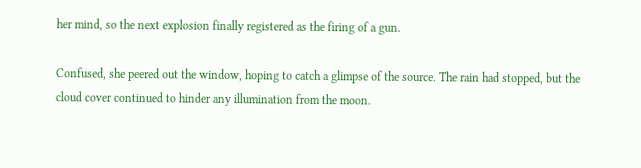her mind, so the next explosion finally registered as the firing of a gun.

Confused, she peered out the window, hoping to catch a glimpse of the source. The rain had stopped, but the cloud cover continued to hinder any illumination from the moon.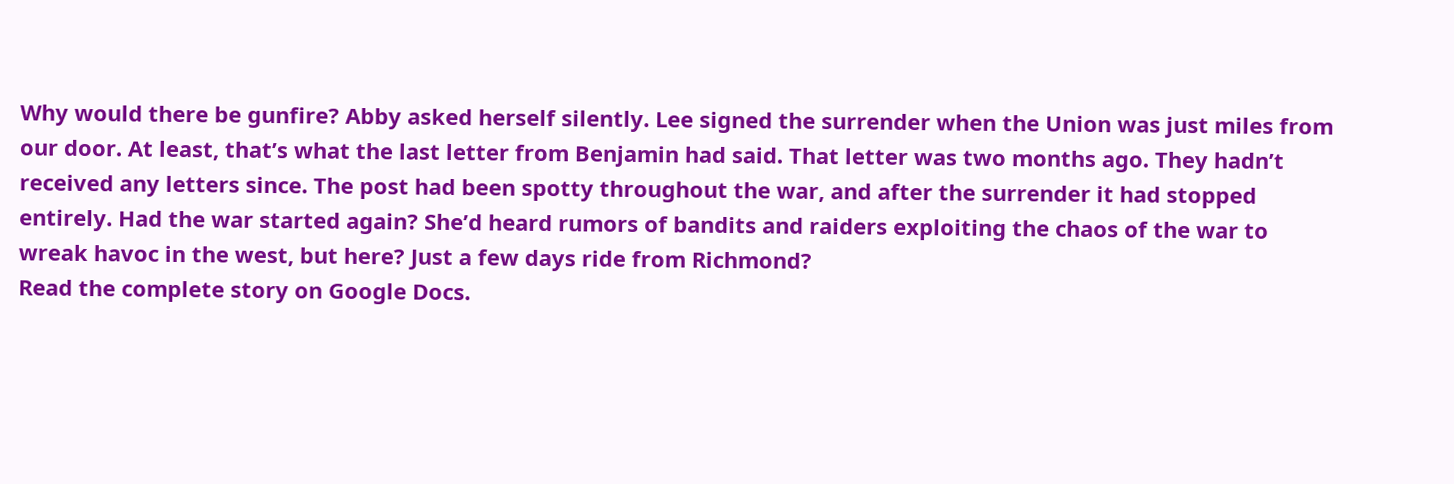Why would there be gunfire? Abby asked herself silently. Lee signed the surrender when the Union was just miles from our door. At least, that’s what the last letter from Benjamin had said. That letter was two months ago. They hadn’t received any letters since. The post had been spotty throughout the war, and after the surrender it had stopped entirely. Had the war started again? She’d heard rumors of bandits and raiders exploiting the chaos of the war to wreak havoc in the west, but here? Just a few days ride from Richmond?
Read the complete story on Google Docs.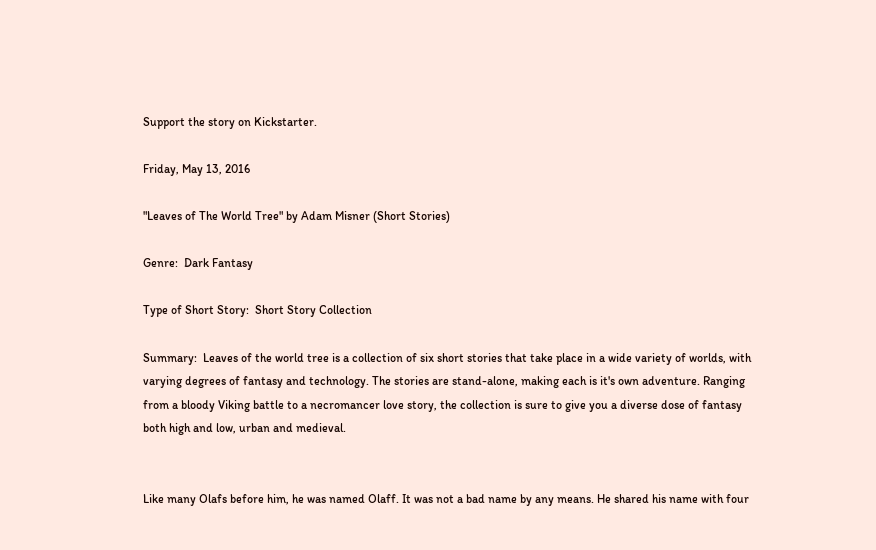Support the story on Kickstarter.

Friday, May 13, 2016

"Leaves of The World Tree" by Adam Misner (Short Stories)

Genre:  Dark Fantasy

Type of Short Story:  Short Story Collection

Summary:  Leaves of the world tree is a collection of six short stories that take place in a wide variety of worlds, with varying degrees of fantasy and technology. The stories are stand-alone, making each is it's own adventure. Ranging from a bloody Viking battle to a necromancer love story, the collection is sure to give you a diverse dose of fantasy both high and low, urban and medieval.


Like many Olafs before him, he was named Olaff. It was not a bad name by any means. He shared his name with four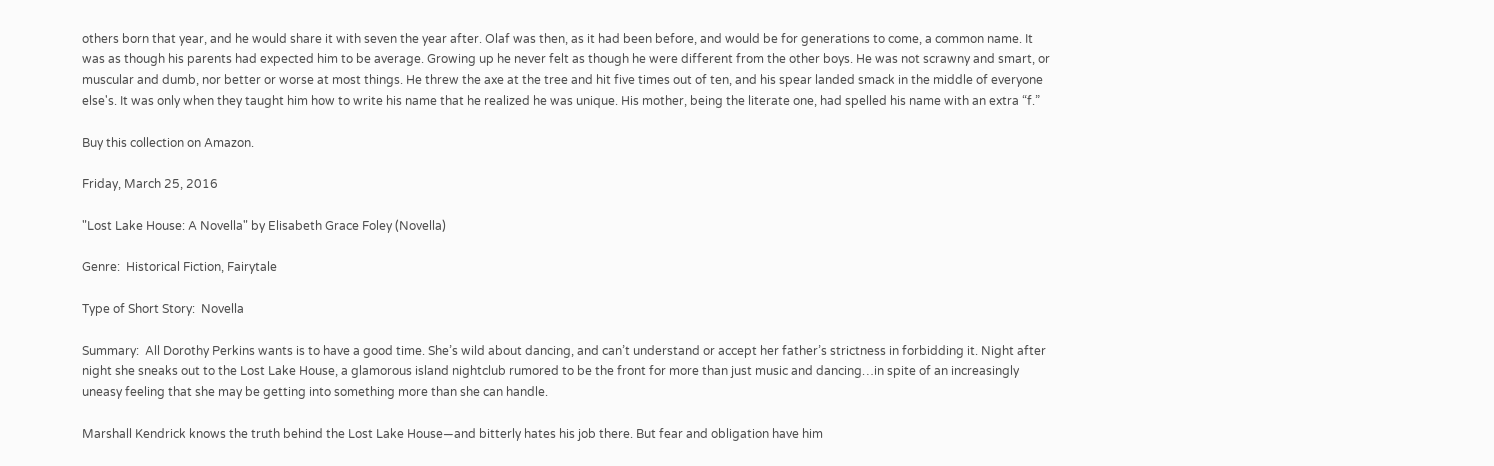others born that year, and he would share it with seven the year after. Olaf was then, as it had been before, and would be for generations to come, a common name. It was as though his parents had expected him to be average. Growing up he never felt as though he were different from the other boys. He was not scrawny and smart, or muscular and dumb, nor better or worse at most things. He threw the axe at the tree and hit five times out of ten, and his spear landed smack in the middle of everyone else's. It was only when they taught him how to write his name that he realized he was unique. His mother, being the literate one, had spelled his name with an extra “f.”

Buy this collection on Amazon.

Friday, March 25, 2016

"Lost Lake House: A Novella" by Elisabeth Grace Foley (Novella)

Genre:  Historical Fiction, Fairytale

Type of Short Story:  Novella

Summary:  All Dorothy Perkins wants is to have a good time. She’s wild about dancing, and can’t understand or accept her father’s strictness in forbidding it. Night after night she sneaks out to the Lost Lake House, a glamorous island nightclub rumored to be the front for more than just music and dancing…in spite of an increasingly uneasy feeling that she may be getting into something more than she can handle.

Marshall Kendrick knows the truth behind the Lost Lake House—and bitterly hates his job there. But fear and obligation have him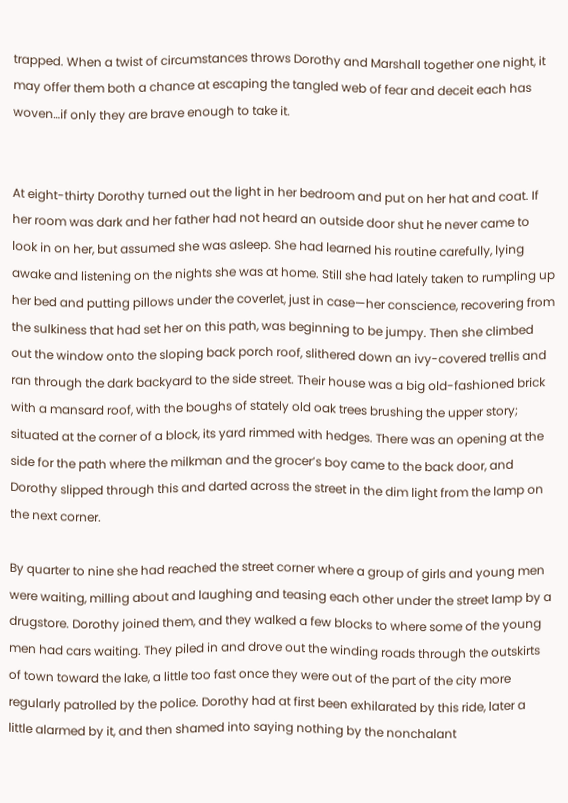trapped. When a twist of circumstances throws Dorothy and Marshall together one night, it may offer them both a chance at escaping the tangled web of fear and deceit each has woven…if only they are brave enough to take it.


At eight-thirty Dorothy turned out the light in her bedroom and put on her hat and coat. If her room was dark and her father had not heard an outside door shut he never came to look in on her, but assumed she was asleep. She had learned his routine carefully, lying awake and listening on the nights she was at home. Still she had lately taken to rumpling up her bed and putting pillows under the coverlet, just in case—her conscience, recovering from the sulkiness that had set her on this path, was beginning to be jumpy. Then she climbed out the window onto the sloping back porch roof, slithered down an ivy-covered trellis and ran through the dark backyard to the side street. Their house was a big old-fashioned brick with a mansard roof, with the boughs of stately old oak trees brushing the upper story; situated at the corner of a block, its yard rimmed with hedges. There was an opening at the side for the path where the milkman and the grocer’s boy came to the back door, and Dorothy slipped through this and darted across the street in the dim light from the lamp on the next corner.

By quarter to nine she had reached the street corner where a group of girls and young men were waiting, milling about and laughing and teasing each other under the street lamp by a drugstore. Dorothy joined them, and they walked a few blocks to where some of the young men had cars waiting. They piled in and drove out the winding roads through the outskirts of town toward the lake, a little too fast once they were out of the part of the city more regularly patrolled by the police. Dorothy had at first been exhilarated by this ride, later a little alarmed by it, and then shamed into saying nothing by the nonchalant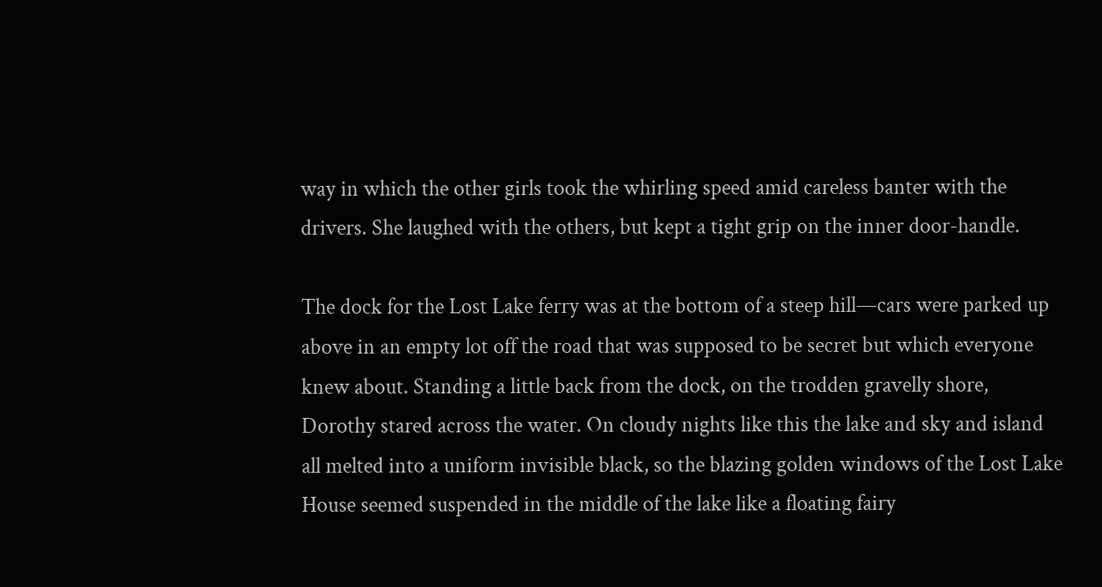way in which the other girls took the whirling speed amid careless banter with the drivers. She laughed with the others, but kept a tight grip on the inner door-handle.

The dock for the Lost Lake ferry was at the bottom of a steep hill—cars were parked up above in an empty lot off the road that was supposed to be secret but which everyone knew about. Standing a little back from the dock, on the trodden gravelly shore, Dorothy stared across the water. On cloudy nights like this the lake and sky and island all melted into a uniform invisible black, so the blazing golden windows of the Lost Lake House seemed suspended in the middle of the lake like a floating fairy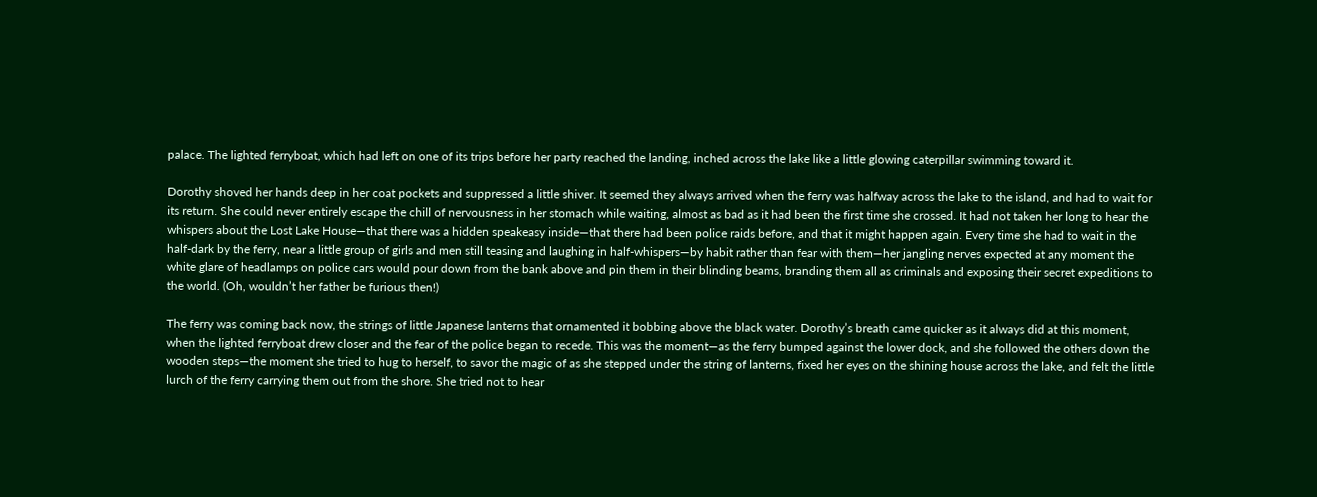palace. The lighted ferryboat, which had left on one of its trips before her party reached the landing, inched across the lake like a little glowing caterpillar swimming toward it.

Dorothy shoved her hands deep in her coat pockets and suppressed a little shiver. It seemed they always arrived when the ferry was halfway across the lake to the island, and had to wait for its return. She could never entirely escape the chill of nervousness in her stomach while waiting, almost as bad as it had been the first time she crossed. It had not taken her long to hear the whispers about the Lost Lake House—that there was a hidden speakeasy inside—that there had been police raids before, and that it might happen again. Every time she had to wait in the half-dark by the ferry, near a little group of girls and men still teasing and laughing in half-whispers—by habit rather than fear with them—her jangling nerves expected at any moment the white glare of headlamps on police cars would pour down from the bank above and pin them in their blinding beams, branding them all as criminals and exposing their secret expeditions to the world. (Oh, wouldn’t her father be furious then!)

The ferry was coming back now, the strings of little Japanese lanterns that ornamented it bobbing above the black water. Dorothy’s breath came quicker as it always did at this moment, when the lighted ferryboat drew closer and the fear of the police began to recede. This was the moment—as the ferry bumped against the lower dock, and she followed the others down the wooden steps—the moment she tried to hug to herself, to savor the magic of as she stepped under the string of lanterns, fixed her eyes on the shining house across the lake, and felt the little lurch of the ferry carrying them out from the shore. She tried not to hear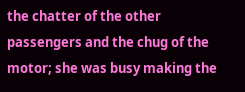the chatter of the other passengers and the chug of the motor; she was busy making the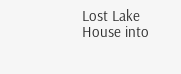Lost Lake House into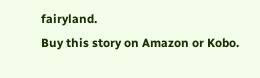fairyland.
Buy this story on Amazon or Kobo.